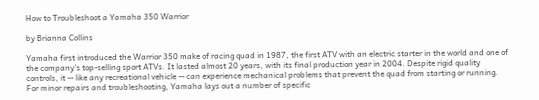How to Troubleshoot a Yamaha 350 Warrior

by Brianna Collins

Yamaha first introduced the Warrior 350 make of racing quad in 1987, the first ATV with an electric starter in the world and one of the company's top-selling sport ATVs. It lasted almost 20 years, with its final production year in 2004. Despite rigid quality controls, it -- like any recreational vehicle -- can experience mechanical problems that prevent the quad from starting or running. For minor repairs and troubleshooting, Yamaha lays out a number of specific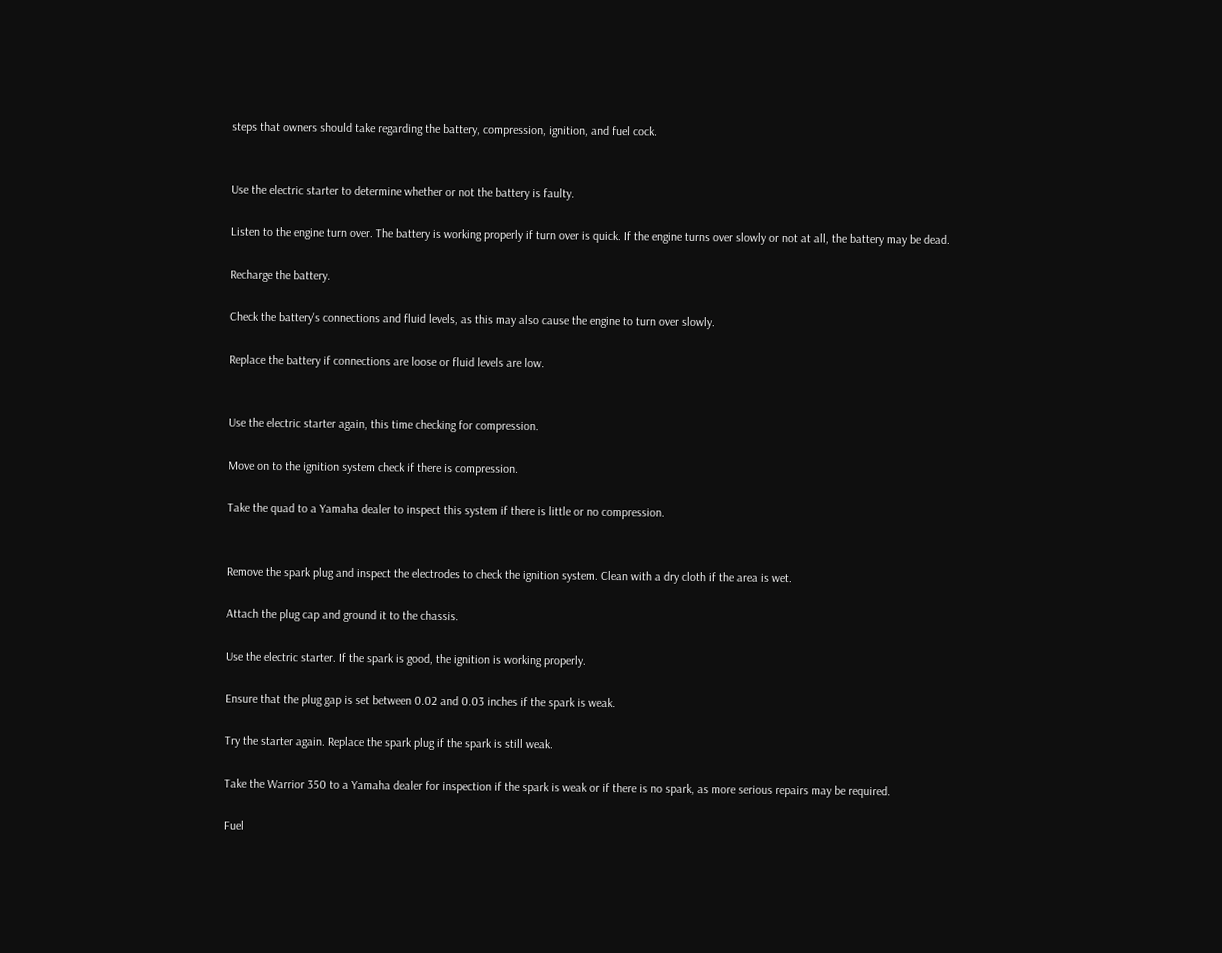steps that owners should take regarding the battery, compression, ignition, and fuel cock.


Use the electric starter to determine whether or not the battery is faulty.

Listen to the engine turn over. The battery is working properly if turn over is quick. If the engine turns over slowly or not at all, the battery may be dead.

Recharge the battery.

Check the battery's connections and fluid levels, as this may also cause the engine to turn over slowly.

Replace the battery if connections are loose or fluid levels are low.


Use the electric starter again, this time checking for compression.

Move on to the ignition system check if there is compression.

Take the quad to a Yamaha dealer to inspect this system if there is little or no compression.


Remove the spark plug and inspect the electrodes to check the ignition system. Clean with a dry cloth if the area is wet.

Attach the plug cap and ground it to the chassis.

Use the electric starter. If the spark is good, the ignition is working properly.

Ensure that the plug gap is set between 0.02 and 0.03 inches if the spark is weak.

Try the starter again. Replace the spark plug if the spark is still weak.

Take the Warrior 350 to a Yamaha dealer for inspection if the spark is weak or if there is no spark, as more serious repairs may be required.

Fuel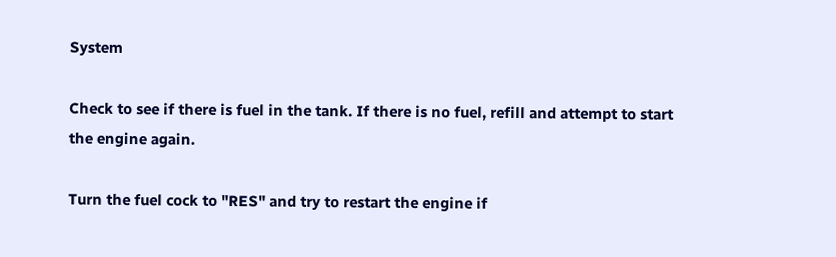System

Check to see if there is fuel in the tank. If there is no fuel, refill and attempt to start the engine again.

Turn the fuel cock to "RES" and try to restart the engine if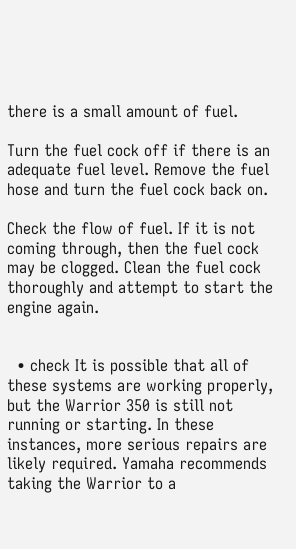there is a small amount of fuel.

Turn the fuel cock off if there is an adequate fuel level. Remove the fuel hose and turn the fuel cock back on.

Check the flow of fuel. If it is not coming through, then the fuel cock may be clogged. Clean the fuel cock thoroughly and attempt to start the engine again.


  • check It is possible that all of these systems are working properly, but the Warrior 350 is still not running or starting. In these instances, more serious repairs are likely required. Yamaha recommends taking the Warrior to a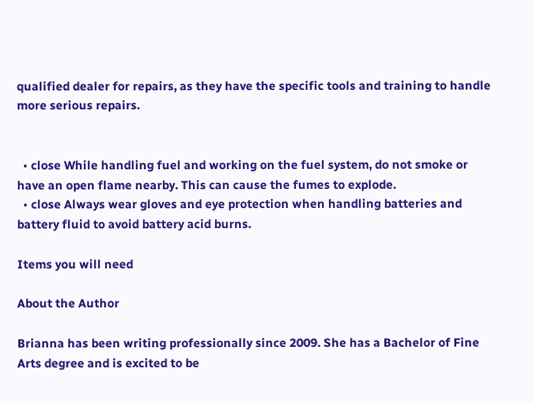qualified dealer for repairs, as they have the specific tools and training to handle more serious repairs.


  • close While handling fuel and working on the fuel system, do not smoke or have an open flame nearby. This can cause the fumes to explode.
  • close Always wear gloves and eye protection when handling batteries and battery fluid to avoid battery acid burns.

Items you will need

About the Author

Brianna has been writing professionally since 2009. She has a Bachelor of Fine Arts degree and is excited to be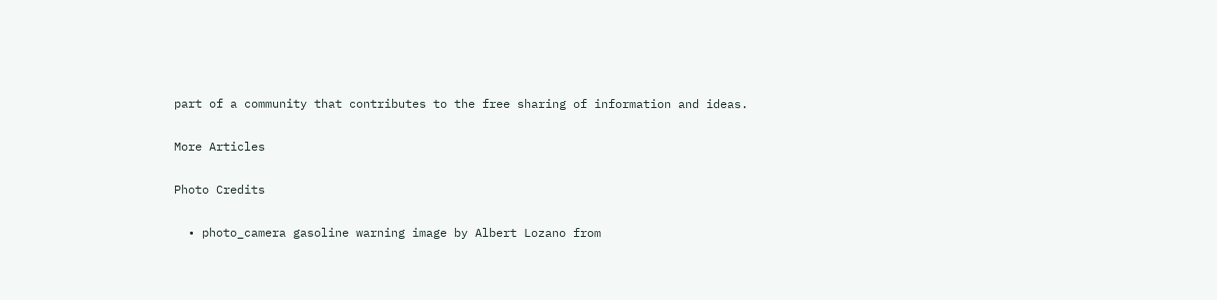part of a community that contributes to the free sharing of information and ideas.

More Articles

Photo Credits

  • photo_camera gasoline warning image by Albert Lozano from